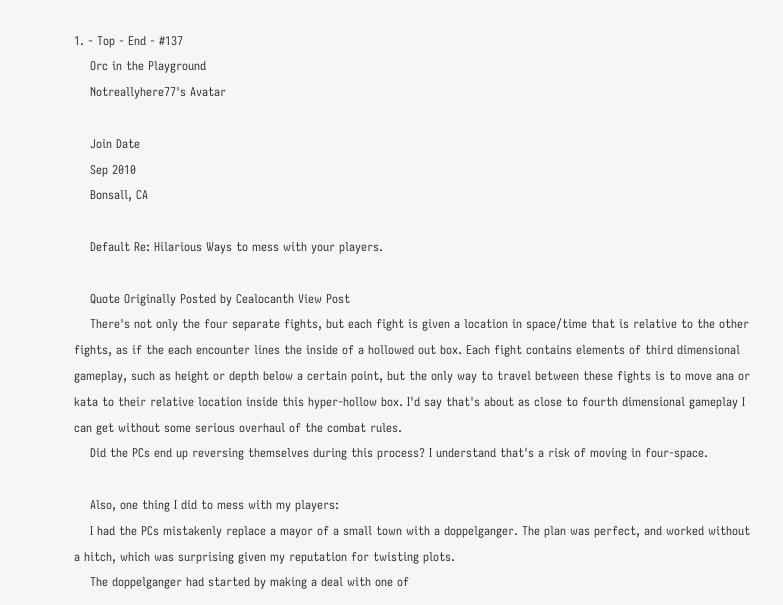1. - Top - End - #137
    Orc in the Playground
    Notreallyhere77's Avatar

    Join Date
    Sep 2010
    Bonsall, CA

    Default Re: Hilarious Ways to mess with your players.

    Quote Originally Posted by Cealocanth View Post
    There's not only the four separate fights, but each fight is given a location in space/time that is relative to the other fights, as if the each encounter lines the inside of a hollowed out box. Each fight contains elements of third dimensional gameplay, such as height or depth below a certain point, but the only way to travel between these fights is to move ana or kata to their relative location inside this hyper-hollow box. I'd say that's about as close to fourth dimensional gameplay I can get without some serious overhaul of the combat rules.
    Did the PCs end up reversing themselves during this process? I understand that's a risk of moving in four-space.

    Also, one thing I did to mess with my players:
    I had the PCs mistakenly replace a mayor of a small town with a doppelganger. The plan was perfect, and worked without a hitch, which was surprising given my reputation for twisting plots.
    The doppelganger had started by making a deal with one of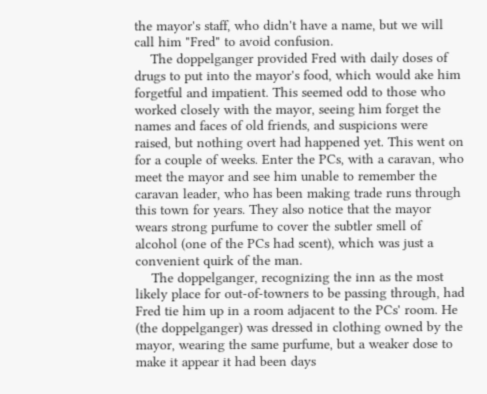the mayor's staff, who didn't have a name, but we will call him "Fred" to avoid confusion.
    The doppelganger provided Fred with daily doses of drugs to put into the mayor's food, which would ake him forgetful and impatient. This seemed odd to those who worked closely with the mayor, seeing him forget the names and faces of old friends, and suspicions were raised, but nothing overt had happened yet. This went on for a couple of weeks. Enter the PCs, with a caravan, who meet the mayor and see him unable to remember the caravan leader, who has been making trade runs through this town for years. They also notice that the mayor wears strong purfume to cover the subtler smell of alcohol (one of the PCs had scent), which was just a convenient quirk of the man.
    The doppelganger, recognizing the inn as the most likely place for out-of-towners to be passing through, had Fred tie him up in a room adjacent to the PCs' room. He (the doppelganger) was dressed in clothing owned by the mayor, wearing the same purfume, but a weaker dose to make it appear it had been days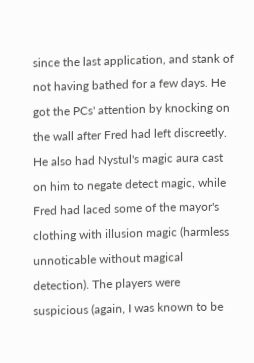since the last application, and stank of not having bathed for a few days. He got the PCs' attention by knocking on the wall after Fred had left discreetly. He also had Nystul's magic aura cast on him to negate detect magic, while Fred had laced some of the mayor's clothing with illusion magic (harmless unnoticable without magical detection). The players were suspicious (again, I was known to be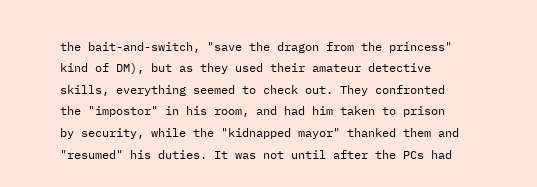the bait-and-switch, "save the dragon from the princess" kind of DM), but as they used their amateur detective skills, everything seemed to check out. They confronted the "impostor" in his room, and had him taken to prison by security, while the "kidnapped mayor" thanked them and "resumed" his duties. It was not until after the PCs had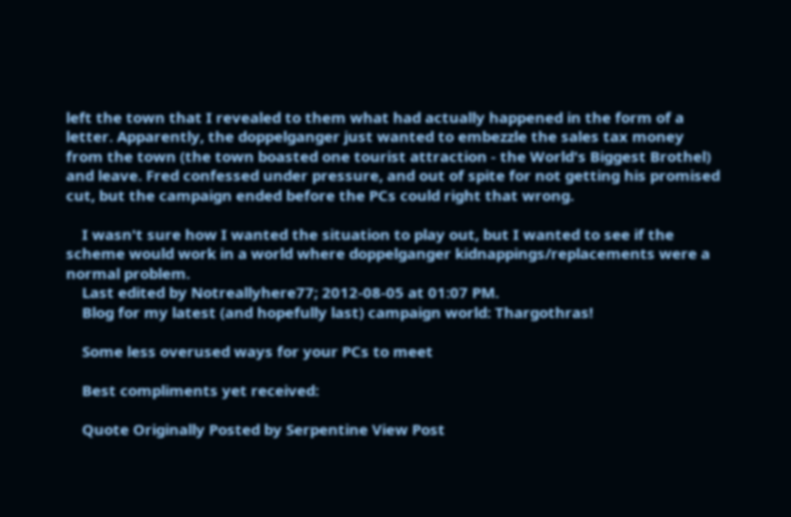left the town that I revealed to them what had actually happened in the form of a letter. Apparently, the doppelganger just wanted to embezzle the sales tax money from the town (the town boasted one tourist attraction - the World's Biggest Brothel) and leave. Fred confessed under pressure, and out of spite for not getting his promised cut, but the campaign ended before the PCs could right that wrong.

    I wasn't sure how I wanted the situation to play out, but I wanted to see if the scheme would work in a world where doppelganger kidnappings/replacements were a normal problem.
    Last edited by Notreallyhere77; 2012-08-05 at 01:07 PM.
    Blog for my latest (and hopefully last) campaign world: Thargothras!

    Some less overused ways for your PCs to meet

    Best compliments yet received:

    Quote Originally Posted by Serpentine View Post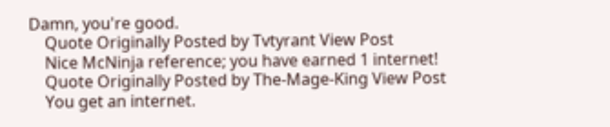Damn, you're good.
    Quote Originally Posted by Tvtyrant View Post
    Nice McNinja reference; you have earned 1 internet!
    Quote Originally Posted by The-Mage-King View Post
    You get an internet.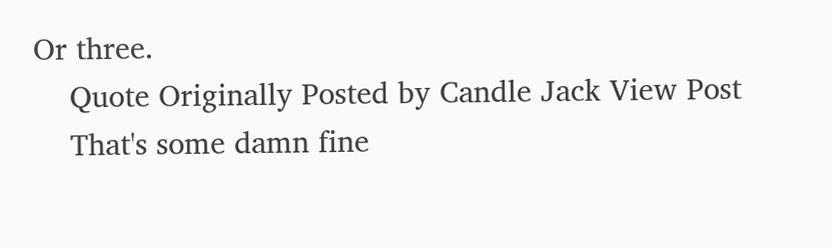Or three.
    Quote Originally Posted by Candle Jack View Post
    That's some damn fine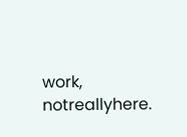work, notreallyhere.